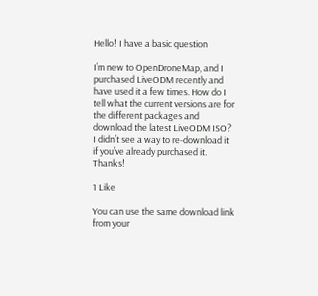Hello! I have a basic question

I’m new to OpenDroneMap, and I purchased LiveODM recently and have used it a few times. How do I tell what the current versions are for the different packages and download the latest LiveODM ISO? I didn’t see a way to re-download it if you’ve already purchased it. Thanks!

1 Like

You can use the same download link from your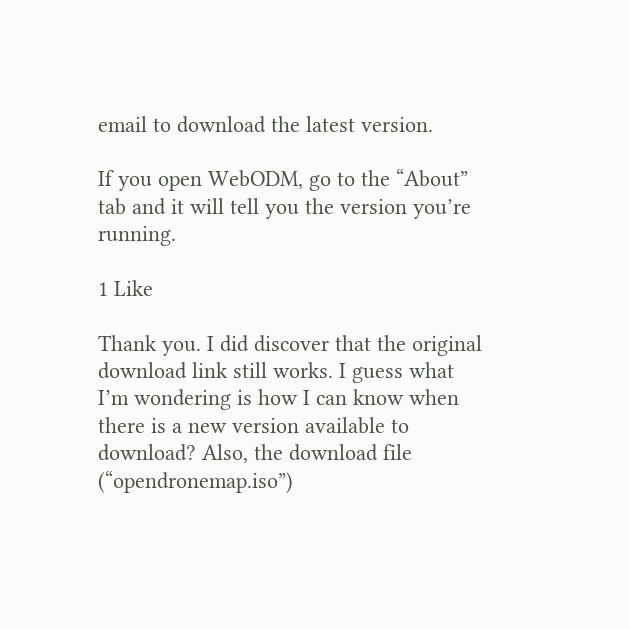email to download the latest version.

If you open WebODM, go to the “About” tab and it will tell you the version you’re running.

1 Like

Thank you. I did discover that the original download link still works. I guess what I’m wondering is how I can know when there is a new version available to download? Also, the download file (“opendronemap.iso”)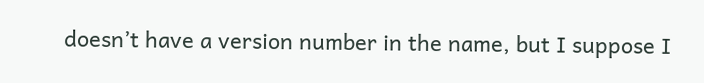doesn’t have a version number in the name, but I suppose I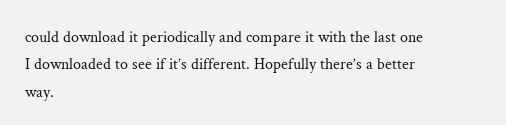could download it periodically and compare it with the last one I downloaded to see if it’s different. Hopefully there’s a better way.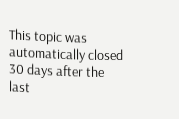This topic was automatically closed 30 days after the last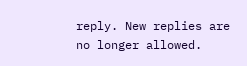reply. New replies are no longer allowed.